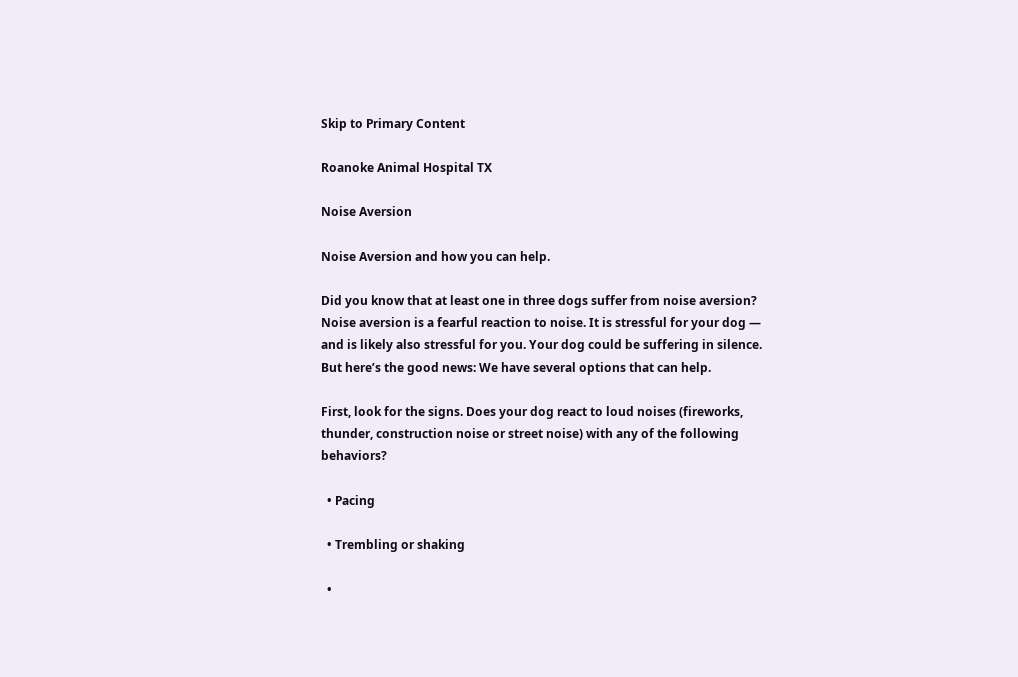Skip to Primary Content

Roanoke Animal Hospital TX

Noise Aversion

Noise Aversion and how you can help.

Did you know that at least one in three dogs suffer from noise aversion? Noise aversion is a fearful reaction to noise. It is stressful for your dog — and is likely also stressful for you. Your dog could be suffering in silence. But here’s the good news: We have several options that can help.

First, look for the signs. Does your dog react to loud noises (fireworks, thunder, construction noise or street noise) with any of the following behaviors?

  • Pacing

  • Trembling or shaking

  •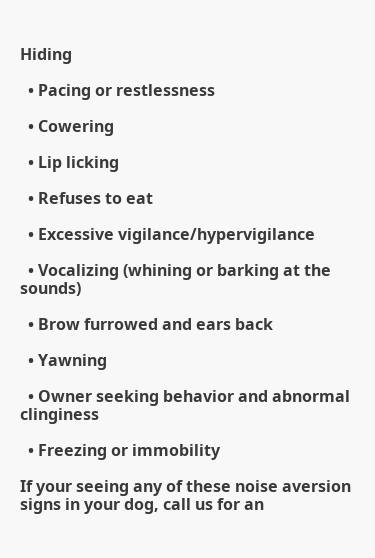Hiding

  • Pacing or restlessness

  • Cowering

  • Lip licking

  • Refuses to eat

  • Excessive vigilance/hypervigilance

  • Vocalizing (whining or barking at the sounds)

  • Brow furrowed and ears back

  • Yawning

  • Owner seeking behavior and abnormal clinginess

  • Freezing or immobility

If your seeing any of these noise aversion signs in your dog, call us for an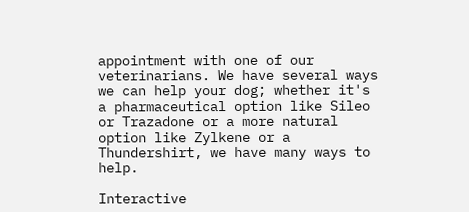appointment with one of our veterinarians. We have several ways we can help your dog; whether it's a pharmaceutical option like Sileo or Trazadone or a more natural option like Zylkene or a Thundershirt, we have many ways to help.

Interactive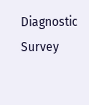Diagnostic Survey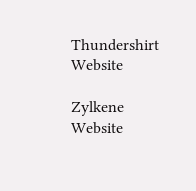Thundershirt Website

Zylkene Website